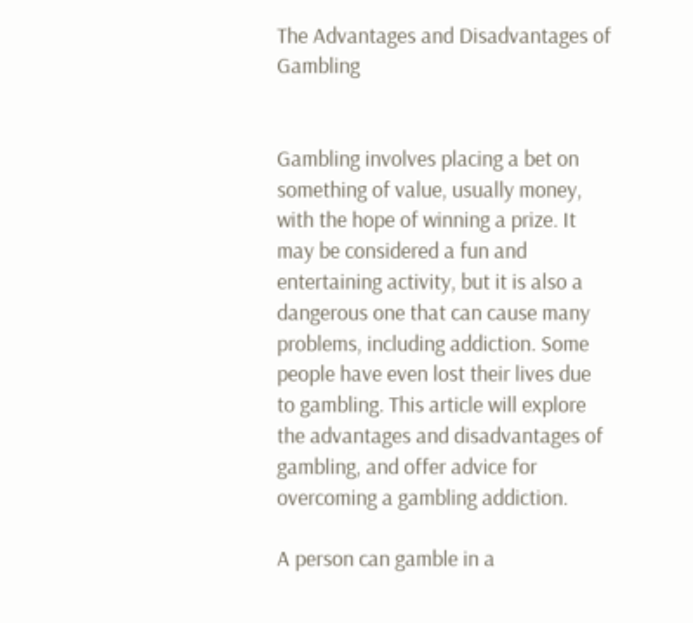The Advantages and Disadvantages of Gambling


Gambling involves placing a bet on something of value, usually money, with the hope of winning a prize. It may be considered a fun and entertaining activity, but it is also a dangerous one that can cause many problems, including addiction. Some people have even lost their lives due to gambling. This article will explore the advantages and disadvantages of gambling, and offer advice for overcoming a gambling addiction.

A person can gamble in a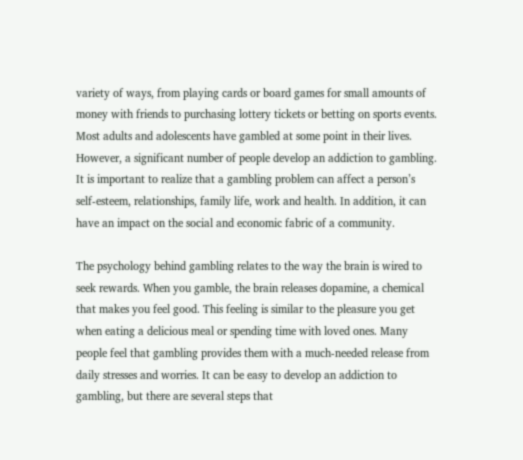variety of ways, from playing cards or board games for small amounts of money with friends to purchasing lottery tickets or betting on sports events. Most adults and adolescents have gambled at some point in their lives. However, a significant number of people develop an addiction to gambling. It is important to realize that a gambling problem can affect a person’s self-esteem, relationships, family life, work and health. In addition, it can have an impact on the social and economic fabric of a community.

The psychology behind gambling relates to the way the brain is wired to seek rewards. When you gamble, the brain releases dopamine, a chemical that makes you feel good. This feeling is similar to the pleasure you get when eating a delicious meal or spending time with loved ones. Many people feel that gambling provides them with a much-needed release from daily stresses and worries. It can be easy to develop an addiction to gambling, but there are several steps that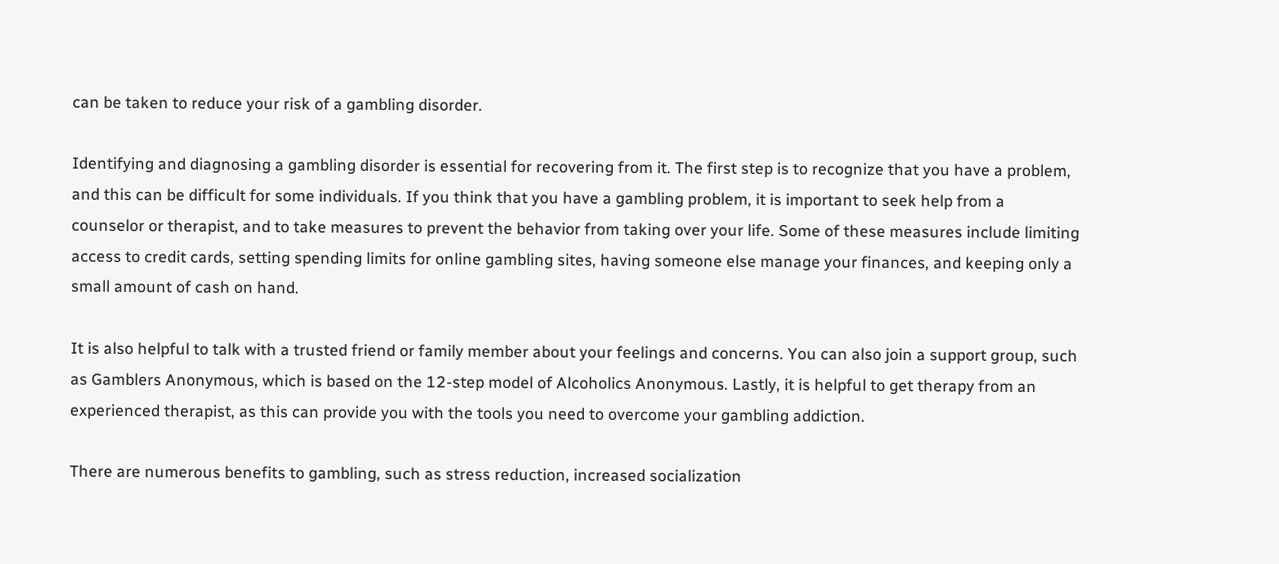can be taken to reduce your risk of a gambling disorder.

Identifying and diagnosing a gambling disorder is essential for recovering from it. The first step is to recognize that you have a problem, and this can be difficult for some individuals. If you think that you have a gambling problem, it is important to seek help from a counselor or therapist, and to take measures to prevent the behavior from taking over your life. Some of these measures include limiting access to credit cards, setting spending limits for online gambling sites, having someone else manage your finances, and keeping only a small amount of cash on hand.

It is also helpful to talk with a trusted friend or family member about your feelings and concerns. You can also join a support group, such as Gamblers Anonymous, which is based on the 12-step model of Alcoholics Anonymous. Lastly, it is helpful to get therapy from an experienced therapist, as this can provide you with the tools you need to overcome your gambling addiction.

There are numerous benefits to gambling, such as stress reduction, increased socialization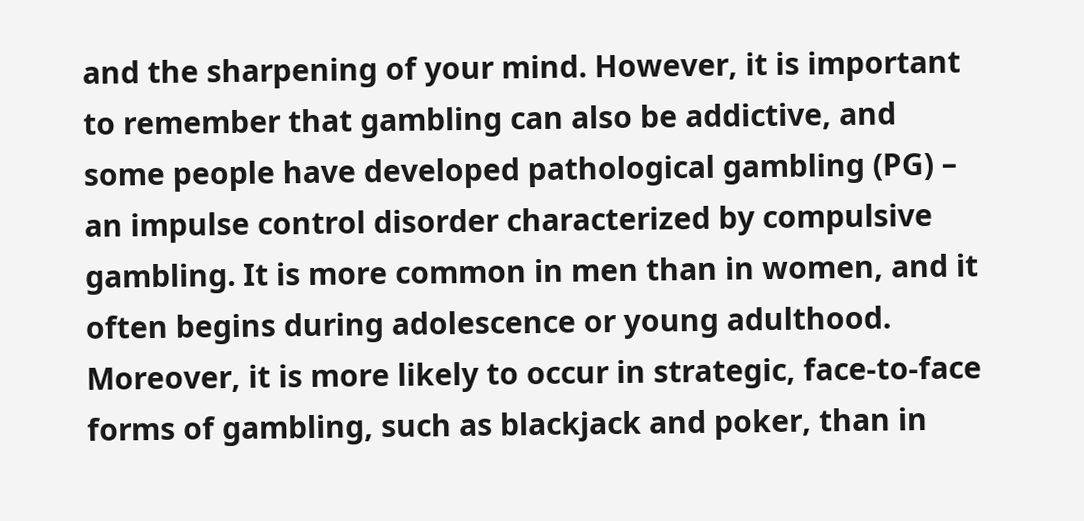and the sharpening of your mind. However, it is important to remember that gambling can also be addictive, and some people have developed pathological gambling (PG) – an impulse control disorder characterized by compulsive gambling. It is more common in men than in women, and it often begins during adolescence or young adulthood. Moreover, it is more likely to occur in strategic, face-to-face forms of gambling, such as blackjack and poker, than in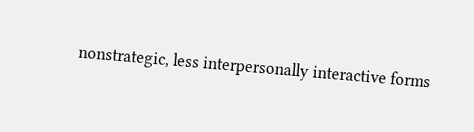nonstrategic, less interpersonally interactive forms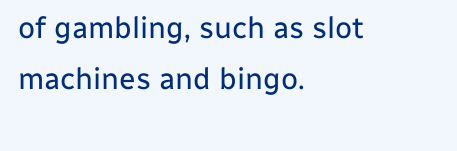of gambling, such as slot machines and bingo.